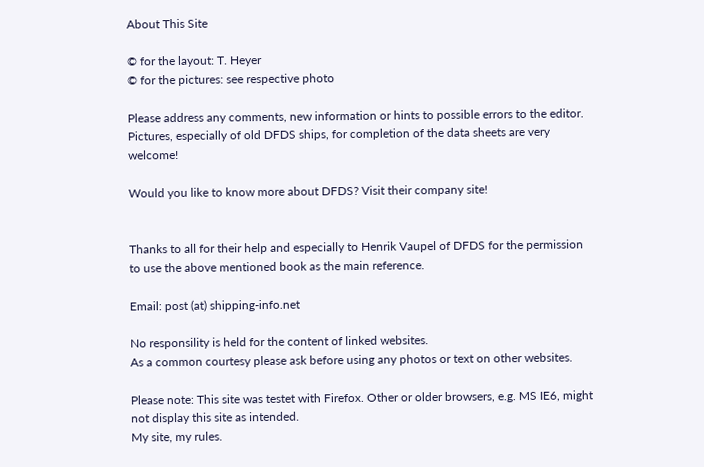About This Site

© for the layout: T. Heyer
© for the pictures: see respective photo

Please address any comments, new information or hints to possible errors to the editor. Pictures, especially of old DFDS ships, for completion of the data sheets are very welcome!

Would you like to know more about DFDS? Visit their company site!


Thanks to all for their help and especially to Henrik Vaupel of DFDS for the permission to use the above mentioned book as the main reference.

Email: post (at) shipping-info.net

No responsility is held for the content of linked websites.
As a common courtesy please ask before using any photos or text on other websites.

Please note: This site was testet with Firefox. Other or older browsers, e.g. MS IE6, might not display this site as intended.
My site, my rules.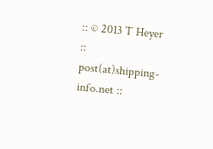:: © 2013 T Heyer :: post(at)shipping-info.net ::